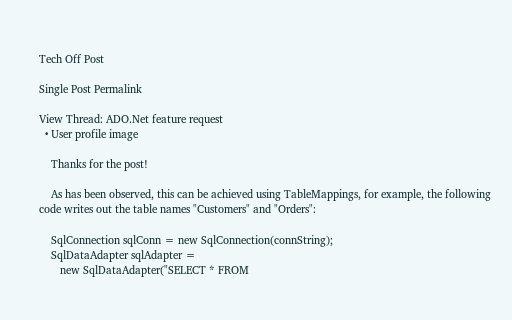Tech Off Post

Single Post Permalink

View Thread: ADO.Net feature request
  • User profile image

    Thanks for the post!

    As has been observed, this can be achieved using TableMappings, for example, the following code writes out the table names "Customers" and "Orders":

    SqlConnection sqlConn = new SqlConnection(connString);
    SqlDataAdapter sqlAdapter =
       new SqlDataAdapter("SELECT * FROM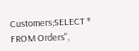Customers;SELECT * FROM Orders",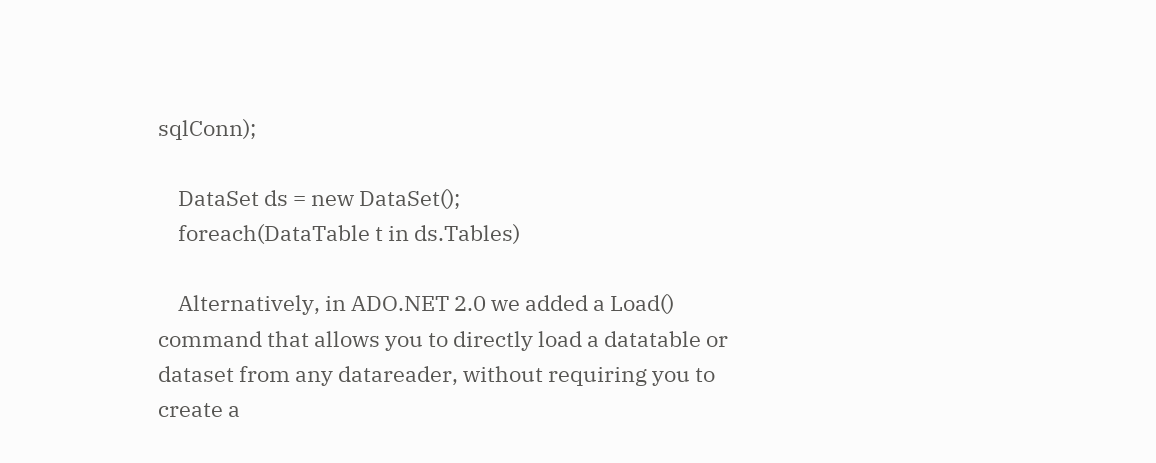sqlConn);

    DataSet ds = new DataSet();
    foreach(DataTable t in ds.Tables)

    Alternatively, in ADO.NET 2.0 we added a Load() command that allows you to directly load a datatable or dataset from any datareader, without requiring you to create a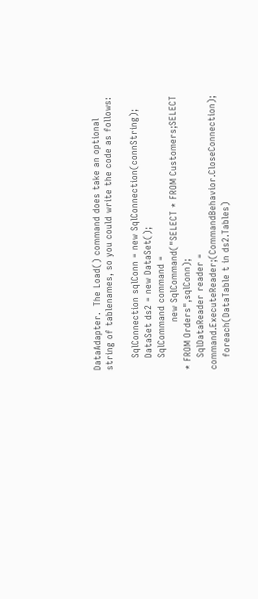DataAdapter.  The Load() command does take an optional string of tablenames, so you could write the code as follows:

    SqlConnection sqlConn = new SqlConnection(connString);
    DataSet ds2 = new DataSet();
    SqlCommand command =
                new SqlCommand("SELECT * FROM Customers;SELECT * FROM Orders",sqlConn);
    SqlDataReader reader = command.ExecuteReader;(CommandBehavior.CloseConnection);
    foreach(DataTable t in ds2.Tables)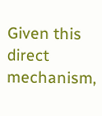Given this direct mechanism,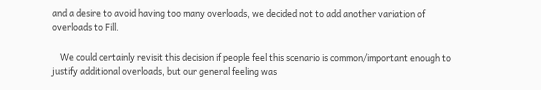and a desire to avoid having too many overloads, we decided not to add another variation of overloads to Fill.

    We could certainly revisit this decision if people feel this scenario is common/important enough to justify additional overloads, but our general feeling was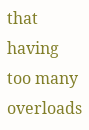that having too many overloads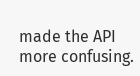made the API more confusing.